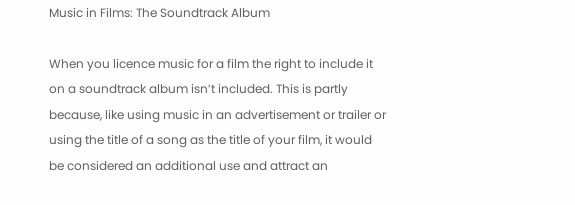Music in Films: The Soundtrack Album

When you licence music for a film the right to include it on a soundtrack album isn’t included. This is partly because, like using music in an advertisement or trailer or using the title of a song as the title of your film, it would be considered an additional use and attract an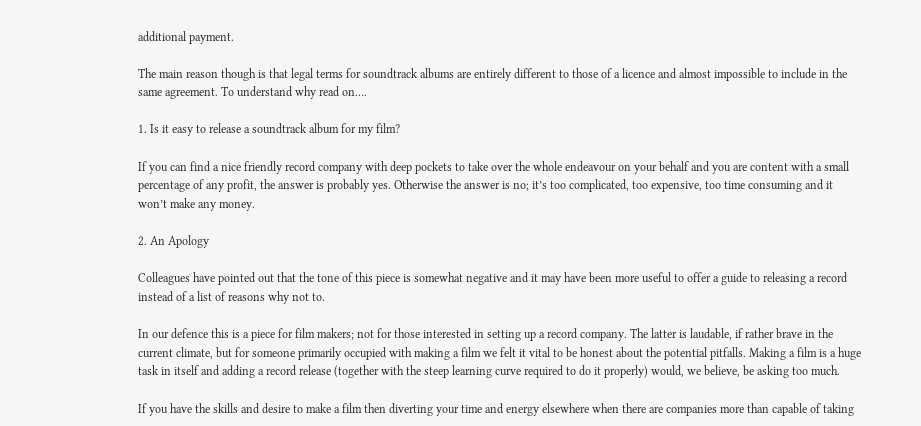additional payment.

The main reason though is that legal terms for soundtrack albums are entirely different to those of a licence and almost impossible to include in the same agreement. To understand why read on….

1. Is it easy to release a soundtrack album for my film?

If you can find a nice friendly record company with deep pockets to take over the whole endeavour on your behalf and you are content with a small percentage of any profit, the answer is probably yes. Otherwise the answer is no; it’s too complicated, too expensive, too time consuming and it won’t make any money.

2. An Apology

Colleagues have pointed out that the tone of this piece is somewhat negative and it may have been more useful to offer a guide to releasing a record instead of a list of reasons why not to.

In our defence this is a piece for film makers; not for those interested in setting up a record company. The latter is laudable, if rather brave in the current climate, but for someone primarily occupied with making a film we felt it vital to be honest about the potential pitfalls. Making a film is a huge task in itself and adding a record release (together with the steep learning curve required to do it properly) would, we believe, be asking too much.

If you have the skills and desire to make a film then diverting your time and energy elsewhere when there are companies more than capable of taking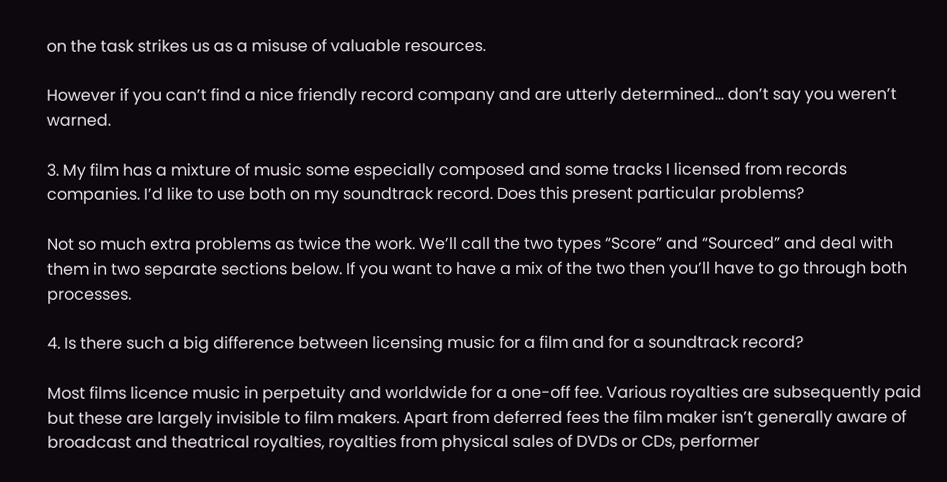on the task strikes us as a misuse of valuable resources.

However if you can’t find a nice friendly record company and are utterly determined… don’t say you weren’t warned.

3. My film has a mixture of music some especially composed and some tracks I licensed from records companies. I’d like to use both on my soundtrack record. Does this present particular problems?

Not so much extra problems as twice the work. We’ll call the two types “Score” and “Sourced” and deal with them in two separate sections below. If you want to have a mix of the two then you’ll have to go through both processes.

4. Is there such a big difference between licensing music for a film and for a soundtrack record?

Most films licence music in perpetuity and worldwide for a one-off fee. Various royalties are subsequently paid but these are largely invisible to film makers. Apart from deferred fees the film maker isn’t generally aware of broadcast and theatrical royalties, royalties from physical sales of DVDs or CDs, performer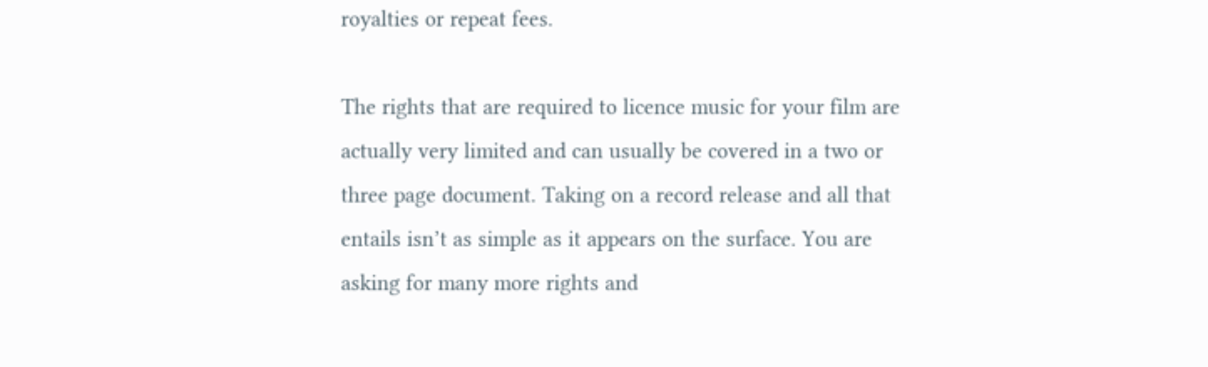royalties or repeat fees.

The rights that are required to licence music for your film are actually very limited and can usually be covered in a two or three page document. Taking on a record release and all that entails isn’t as simple as it appears on the surface. You are asking for many more rights and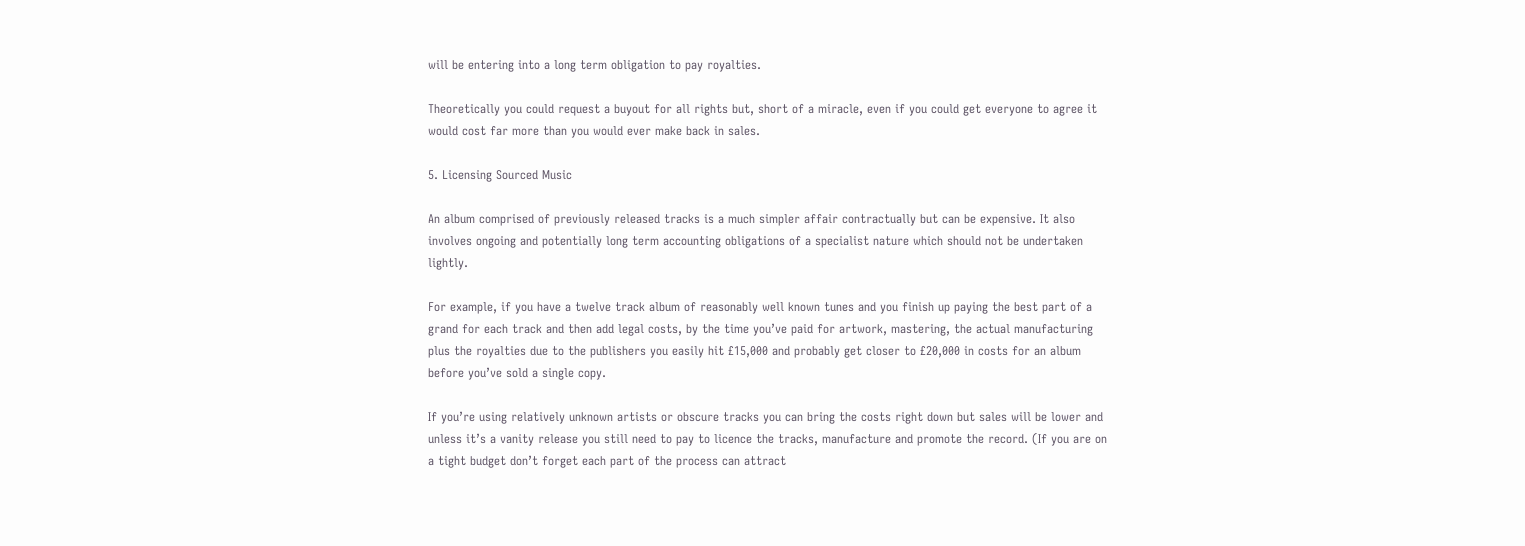will be entering into a long term obligation to pay royalties.

Theoretically you could request a buyout for all rights but, short of a miracle, even if you could get everyone to agree it would cost far more than you would ever make back in sales.

5. Licensing Sourced Music

An album comprised of previously released tracks is a much simpler affair contractually but can be expensive. It also involves ongoing and potentially long term accounting obligations of a specialist nature which should not be undertaken lightly.

For example, if you have a twelve track album of reasonably well known tunes and you finish up paying the best part of a grand for each track and then add legal costs, by the time you’ve paid for artwork, mastering, the actual manufacturing plus the royalties due to the publishers you easily hit £15,000 and probably get closer to £20,000 in costs for an album before you’ve sold a single copy.

If you’re using relatively unknown artists or obscure tracks you can bring the costs right down but sales will be lower and unless it’s a vanity release you still need to pay to licence the tracks, manufacture and promote the record. (If you are on a tight budget don’t forget each part of the process can attract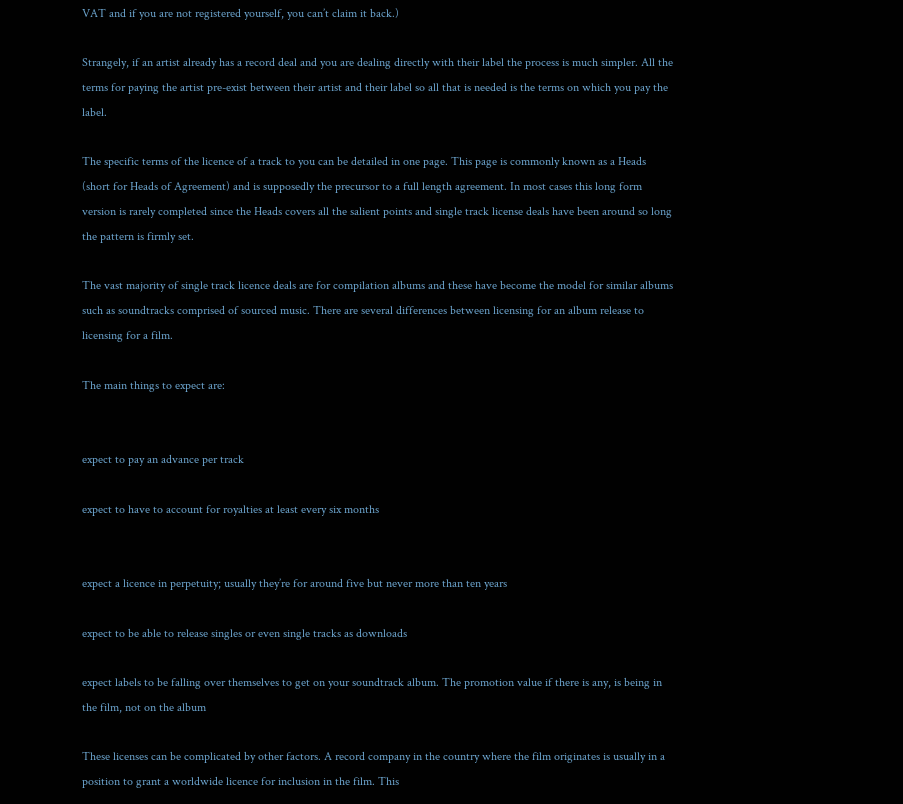VAT and if you are not registered yourself, you can’t claim it back.)

Strangely, if an artist already has a record deal and you are dealing directly with their label the process is much simpler. All the terms for paying the artist pre-exist between their artist and their label so all that is needed is the terms on which you pay the label.

The specific terms of the licence of a track to you can be detailed in one page. This page is commonly known as a Heads (short for Heads of Agreement) and is supposedly the precursor to a full length agreement. In most cases this long form version is rarely completed since the Heads covers all the salient points and single track license deals have been around so long the pattern is firmly set.

The vast majority of single track licence deals are for compilation albums and these have become the model for similar albums such as soundtracks comprised of sourced music. There are several differences between licensing for an album release to licensing for a film.

The main things to expect are:


expect to pay an advance per track

expect to have to account for royalties at least every six months


expect a licence in perpetuity; usually they’re for around five but never more than ten years

expect to be able to release singles or even single tracks as downloads

expect labels to be falling over themselves to get on your soundtrack album. The promotion value if there is any, is being in the film, not on the album

These licenses can be complicated by other factors. A record company in the country where the film originates is usually in a position to grant a worldwide licence for inclusion in the film. This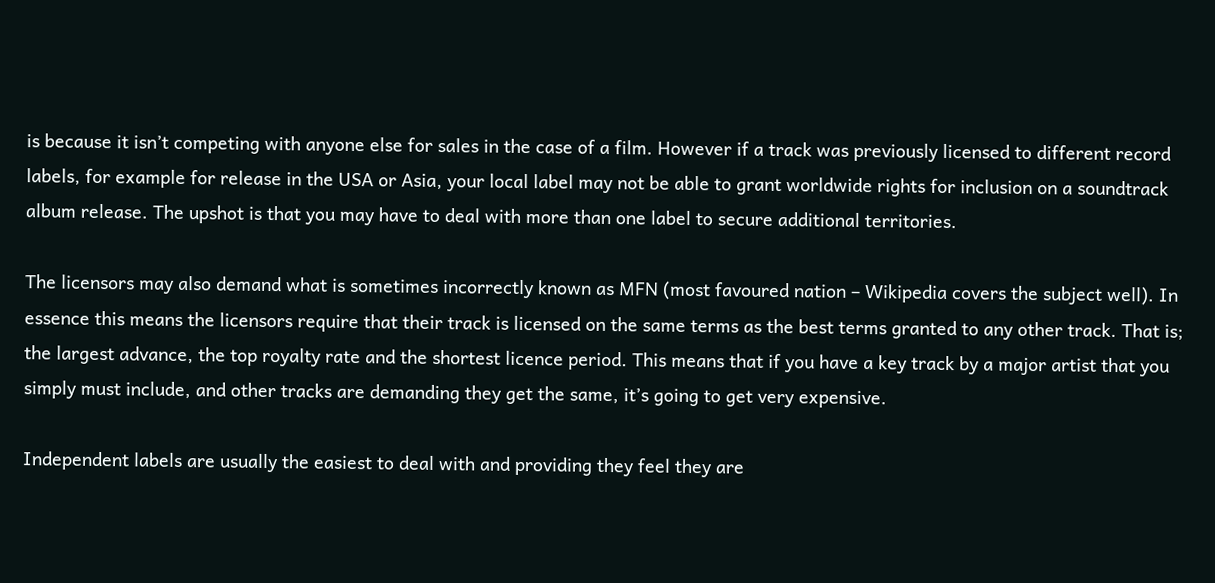is because it isn’t competing with anyone else for sales in the case of a film. However if a track was previously licensed to different record labels, for example for release in the USA or Asia, your local label may not be able to grant worldwide rights for inclusion on a soundtrack album release. The upshot is that you may have to deal with more than one label to secure additional territories.

The licensors may also demand what is sometimes incorrectly known as MFN (most favoured nation – Wikipedia covers the subject well). In essence this means the licensors require that their track is licensed on the same terms as the best terms granted to any other track. That is; the largest advance, the top royalty rate and the shortest licence period. This means that if you have a key track by a major artist that you simply must include, and other tracks are demanding they get the same, it’s going to get very expensive.

Independent labels are usually the easiest to deal with and providing they feel they are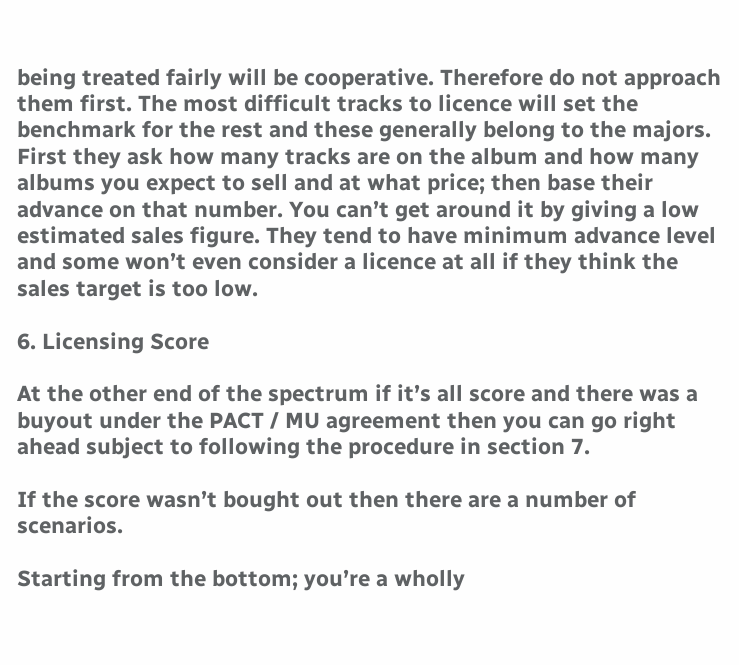being treated fairly will be cooperative. Therefore do not approach them first. The most difficult tracks to licence will set the benchmark for the rest and these generally belong to the majors. First they ask how many tracks are on the album and how many albums you expect to sell and at what price; then base their advance on that number. You can’t get around it by giving a low estimated sales figure. They tend to have minimum advance level and some won’t even consider a licence at all if they think the sales target is too low.

6. Licensing Score

At the other end of the spectrum if it’s all score and there was a buyout under the PACT / MU agreement then you can go right ahead subject to following the procedure in section 7.

If the score wasn’t bought out then there are a number of scenarios.

Starting from the bottom; you’re a wholly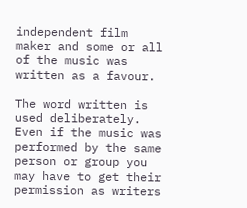independent film maker and some or all of the music was written as a favour.

The word written is used deliberately. Even if the music was performed by the same person or group you may have to get their permission as writers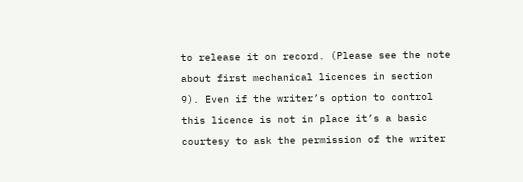to release it on record. (Please see the note about first mechanical licences in section 9). Even if the writer’s option to control this licence is not in place it’s a basic courtesy to ask the permission of the writer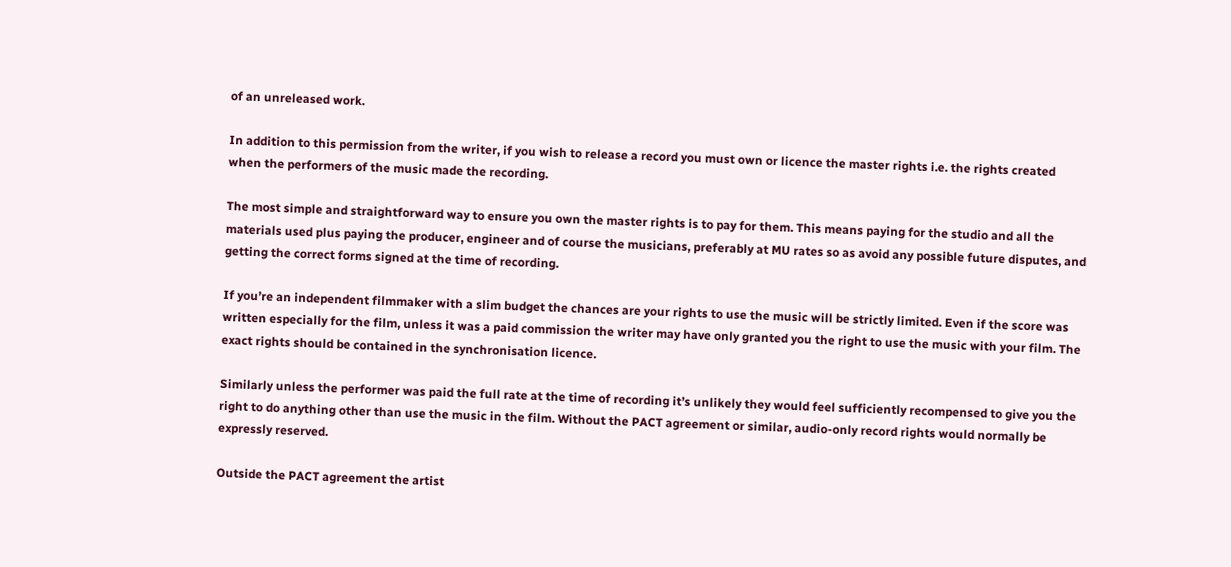of an unreleased work.

In addition to this permission from the writer, if you wish to release a record you must own or licence the master rights i.e. the rights created when the performers of the music made the recording.

The most simple and straightforward way to ensure you own the master rights is to pay for them. This means paying for the studio and all the materials used plus paying the producer, engineer and of course the musicians, preferably at MU rates so as avoid any possible future disputes, and getting the correct forms signed at the time of recording.

If you’re an independent filmmaker with a slim budget the chances are your rights to use the music will be strictly limited. Even if the score was written especially for the film, unless it was a paid commission the writer may have only granted you the right to use the music with your film. The exact rights should be contained in the synchronisation licence.

Similarly unless the performer was paid the full rate at the time of recording it’s unlikely they would feel sufficiently recompensed to give you the right to do anything other than use the music in the film. Without the PACT agreement or similar, audio-only record rights would normally be expressly reserved.

Outside the PACT agreement the artist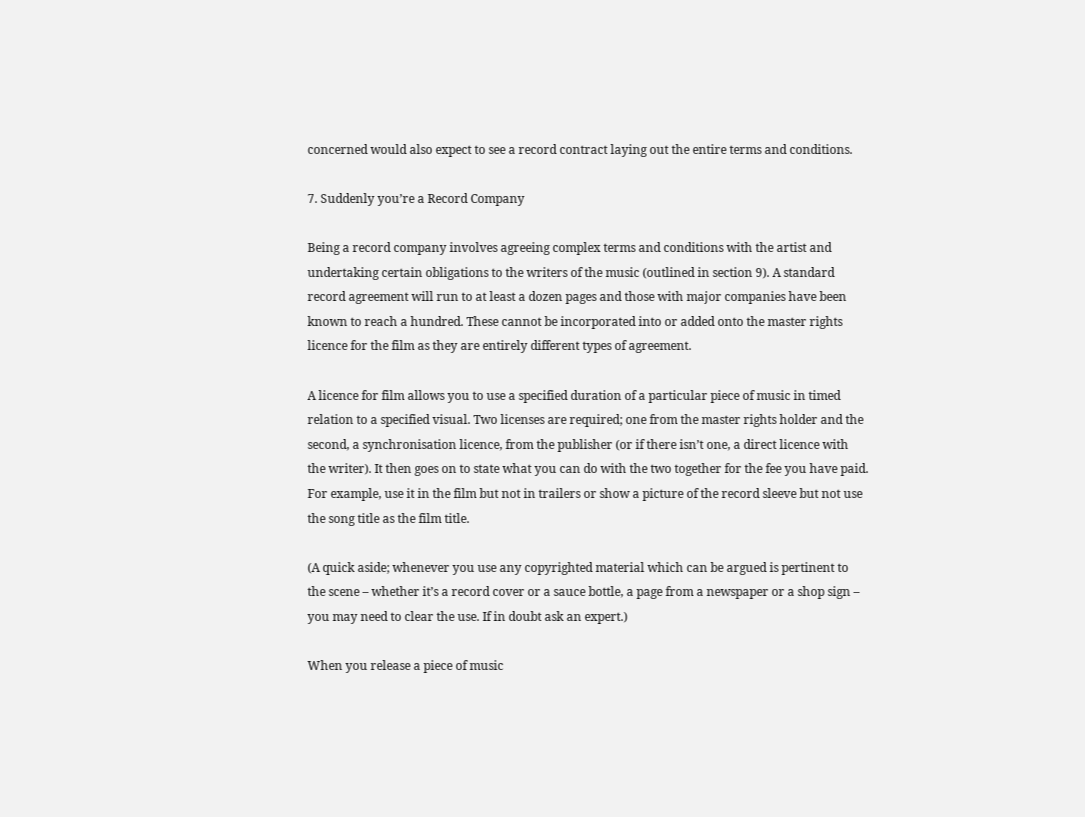concerned would also expect to see a record contract laying out the entire terms and conditions.

7. Suddenly you’re a Record Company

Being a record company involves agreeing complex terms and conditions with the artist and undertaking certain obligations to the writers of the music (outlined in section 9). A standard record agreement will run to at least a dozen pages and those with major companies have been known to reach a hundred. These cannot be incorporated into or added onto the master rights licence for the film as they are entirely different types of agreement.

A licence for film allows you to use a specified duration of a particular piece of music in timed relation to a specified visual. Two licenses are required; one from the master rights holder and the second, a synchronisation licence, from the publisher (or if there isn’t one, a direct licence with the writer). It then goes on to state what you can do with the two together for the fee you have paid. For example, use it in the film but not in trailers or show a picture of the record sleeve but not use the song title as the film title.

(A quick aside; whenever you use any copyrighted material which can be argued is pertinent to the scene – whether it’s a record cover or a sauce bottle, a page from a newspaper or a shop sign – you may need to clear the use. If in doubt ask an expert.)

When you release a piece of music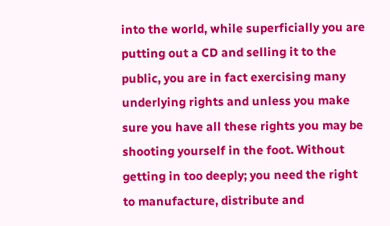into the world, while superficially you are putting out a CD and selling it to the public, you are in fact exercising many underlying rights and unless you make sure you have all these rights you may be shooting yourself in the foot. Without getting in too deeply; you need the right to manufacture, distribute and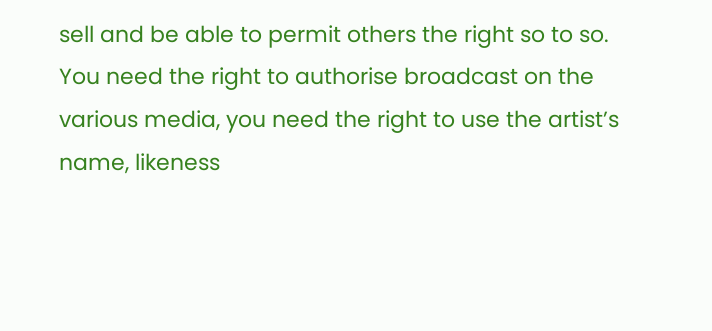sell and be able to permit others the right so to so. You need the right to authorise broadcast on the various media, you need the right to use the artist’s name, likeness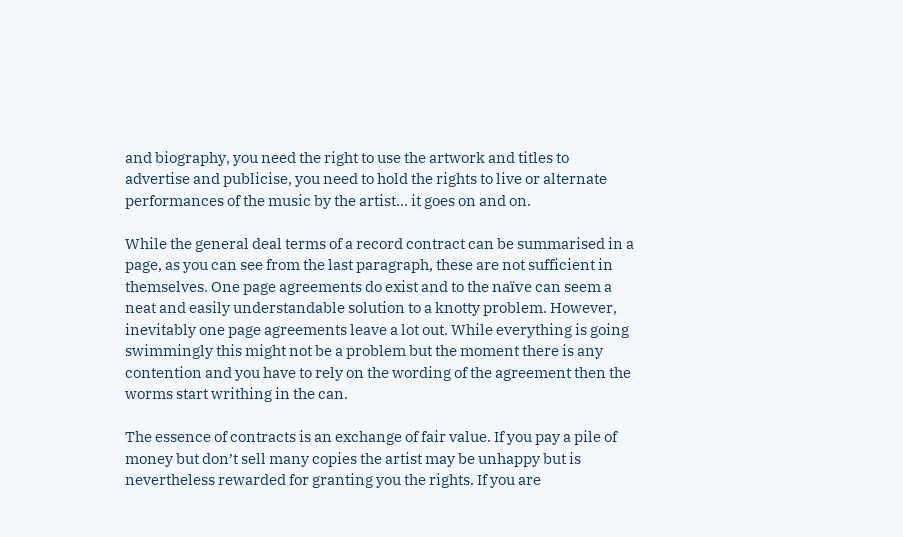and biography, you need the right to use the artwork and titles to advertise and publicise, you need to hold the rights to live or alternate performances of the music by the artist… it goes on and on.

While the general deal terms of a record contract can be summarised in a page, as you can see from the last paragraph, these are not sufficient in themselves. One page agreements do exist and to the naïve can seem a neat and easily understandable solution to a knotty problem. However, inevitably one page agreements leave a lot out. While everything is going swimmingly this might not be a problem but the moment there is any contention and you have to rely on the wording of the agreement then the worms start writhing in the can.

The essence of contracts is an exchange of fair value. If you pay a pile of money but don’t sell many copies the artist may be unhappy but is nevertheless rewarded for granting you the rights. If you are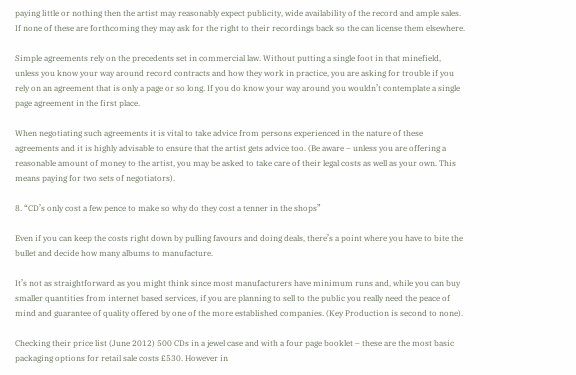paying little or nothing then the artist may reasonably expect publicity, wide availability of the record and ample sales. If none of these are forthcoming they may ask for the right to their recordings back so the can license them elsewhere.

Simple agreements rely on the precedents set in commercial law. Without putting a single foot in that minefield, unless you know your way around record contracts and how they work in practice, you are asking for trouble if you rely on an agreement that is only a page or so long. If you do know your way around you wouldn’t contemplate a single page agreement in the first place.

When negotiating such agreements it is vital to take advice from persons experienced in the nature of these agreements and it is highly advisable to ensure that the artist gets advice too. (Be aware – unless you are offering a reasonable amount of money to the artist, you may be asked to take care of their legal costs as well as your own. This means paying for two sets of negotiators).

8. “CD’s only cost a few pence to make so why do they cost a tenner in the shops”

Even if you can keep the costs right down by pulling favours and doing deals, there’s a point where you have to bite the bullet and decide how many albums to manufacture.

It’s not as straightforward as you might think since most manufacturers have minimum runs and, while you can buy smaller quantities from internet based services, if you are planning to sell to the public you really need the peace of mind and guarantee of quality offered by one of the more established companies. (Key Production is second to none).

Checking their price list (June 2012) 500 CDs in a jewel case and with a four page booklet – these are the most basic packaging options for retail sale costs £530. However in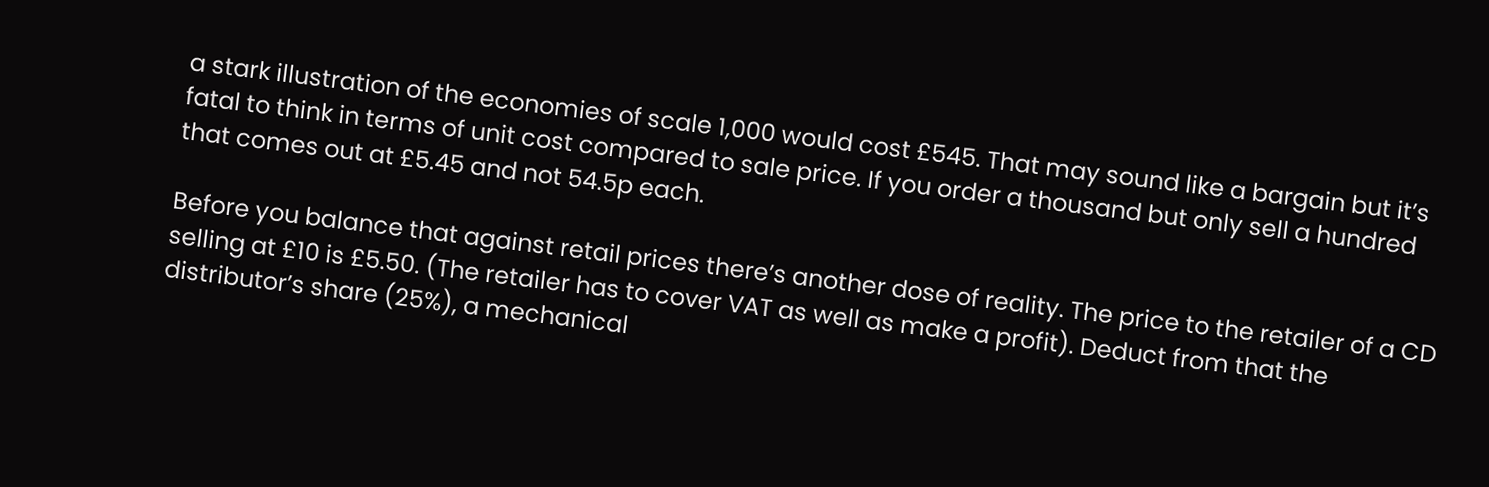a stark illustration of the economies of scale 1,000 would cost £545. That may sound like a bargain but it’s fatal to think in terms of unit cost compared to sale price. If you order a thousand but only sell a hundred that comes out at £5.45 and not 54.5p each.

Before you balance that against retail prices there’s another dose of reality. The price to the retailer of a CD selling at £10 is £5.50. (The retailer has to cover VAT as well as make a profit). Deduct from that the distributor’s share (25%), a mechanical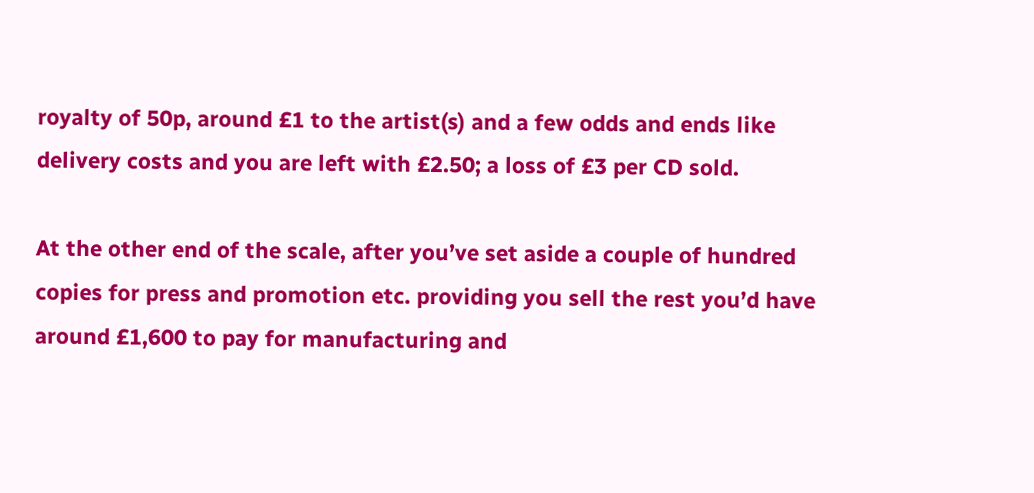royalty of 50p, around £1 to the artist(s) and a few odds and ends like delivery costs and you are left with £2.50; a loss of £3 per CD sold.

At the other end of the scale, after you’ve set aside a couple of hundred copies for press and promotion etc. providing you sell the rest you’d have around £1,600 to pay for manufacturing and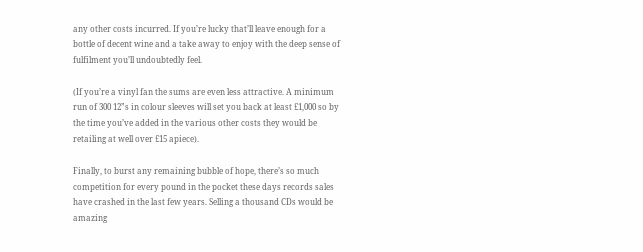any other costs incurred. If you’re lucky that’ll leave enough for a bottle of decent wine and a take away to enjoy with the deep sense of fulfilment you’ll undoubtedly feel.

(If you’re a vinyl fan the sums are even less attractive. A minimum run of 300 12”s in colour sleeves will set you back at least £1,000 so by the time you’ve added in the various other costs they would be retailing at well over £15 apiece).

Finally, to burst any remaining bubble of hope, there’s so much competition for every pound in the pocket these days records sales have crashed in the last few years. Selling a thousand CDs would be amazing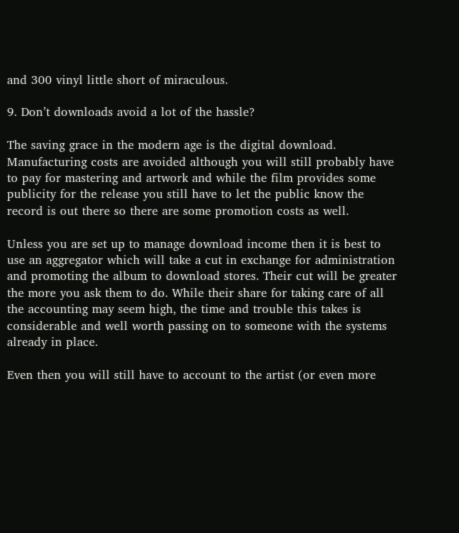and 300 vinyl little short of miraculous.

9. Don’t downloads avoid a lot of the hassle?

The saving grace in the modern age is the digital download. Manufacturing costs are avoided although you will still probably have to pay for mastering and artwork and while the film provides some publicity for the release you still have to let the public know the record is out there so there are some promotion costs as well.

Unless you are set up to manage download income then it is best to use an aggregator which will take a cut in exchange for administration and promoting the album to download stores. Their cut will be greater the more you ask them to do. While their share for taking care of all the accounting may seem high, the time and trouble this takes is considerable and well worth passing on to someone with the systems already in place.

Even then you will still have to account to the artist (or even more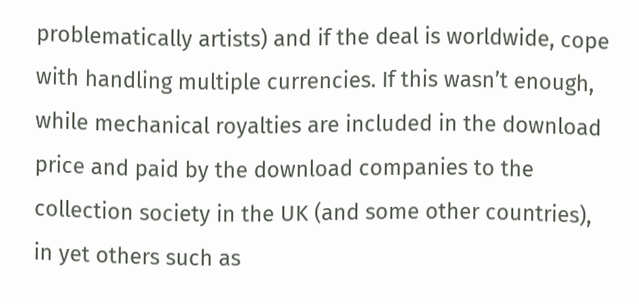problematically artists) and if the deal is worldwide, cope with handling multiple currencies. If this wasn’t enough, while mechanical royalties are included in the download price and paid by the download companies to the collection society in the UK (and some other countries), in yet others such as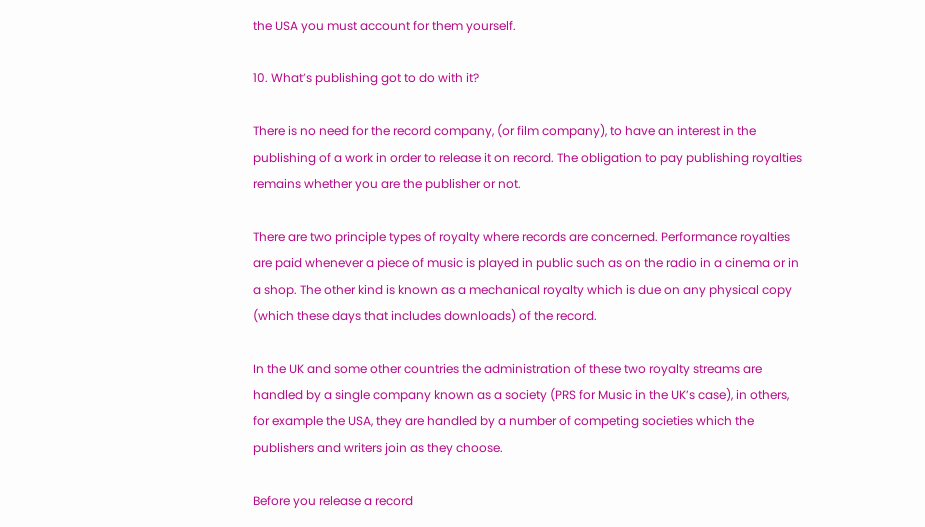the USA you must account for them yourself.

10. What’s publishing got to do with it?

There is no need for the record company, (or film company), to have an interest in the publishing of a work in order to release it on record. The obligation to pay publishing royalties remains whether you are the publisher or not.

There are two principle types of royalty where records are concerned. Performance royalties are paid whenever a piece of music is played in public such as on the radio in a cinema or in a shop. The other kind is known as a mechanical royalty which is due on any physical copy (which these days that includes downloads) of the record.

In the UK and some other countries the administration of these two royalty streams are handled by a single company known as a society (PRS for Music in the UK’s case), in others, for example the USA, they are handled by a number of competing societies which the publishers and writers join as they choose.

Before you release a record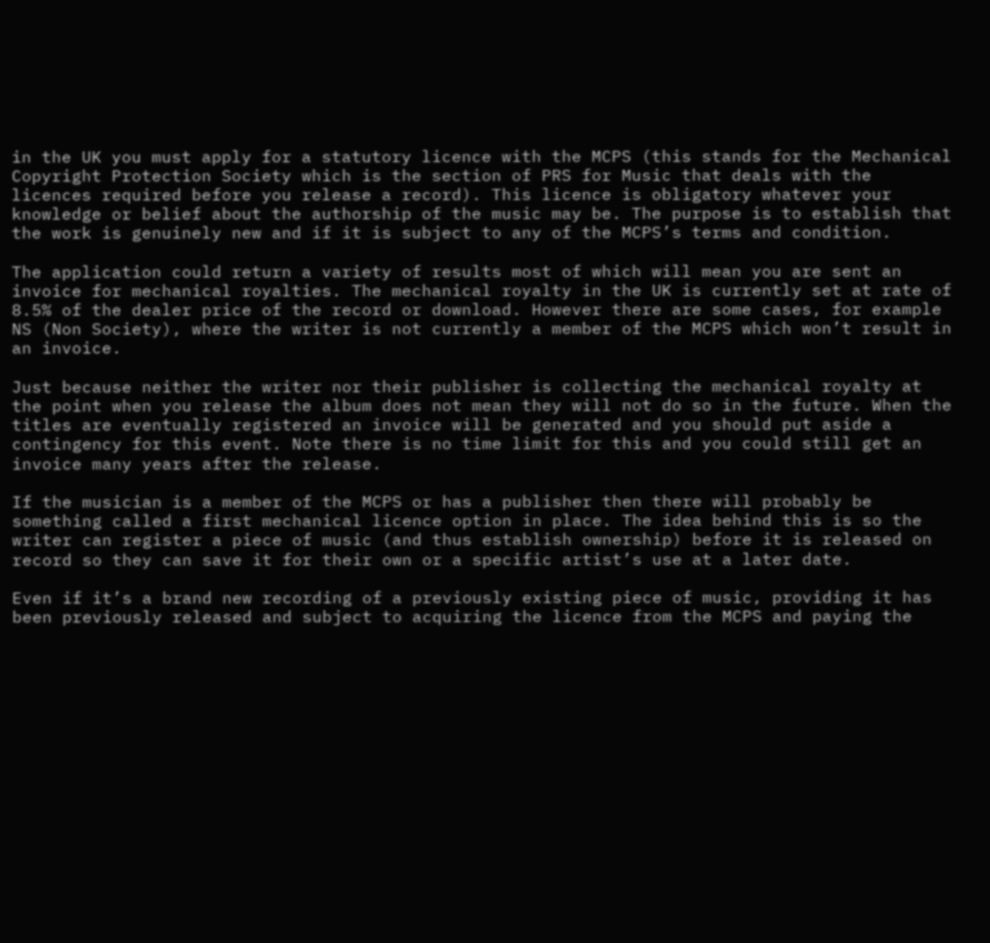in the UK you must apply for a statutory licence with the MCPS (this stands for the Mechanical Copyright Protection Society which is the section of PRS for Music that deals with the licences required before you release a record). This licence is obligatory whatever your knowledge or belief about the authorship of the music may be. The purpose is to establish that the work is genuinely new and if it is subject to any of the MCPS’s terms and condition.

The application could return a variety of results most of which will mean you are sent an invoice for mechanical royalties. The mechanical royalty in the UK is currently set at rate of 8.5% of the dealer price of the record or download. However there are some cases, for example NS (Non Society), where the writer is not currently a member of the MCPS which won’t result in an invoice.

Just because neither the writer nor their publisher is collecting the mechanical royalty at the point when you release the album does not mean they will not do so in the future. When the titles are eventually registered an invoice will be generated and you should put aside a contingency for this event. Note there is no time limit for this and you could still get an invoice many years after the release.

If the musician is a member of the MCPS or has a publisher then there will probably be something called a first mechanical licence option in place. The idea behind this is so the writer can register a piece of music (and thus establish ownership) before it is released on record so they can save it for their own or a specific artist’s use at a later date.

Even if it’s a brand new recording of a previously existing piece of music, providing it has been previously released and subject to acquiring the licence from the MCPS and paying the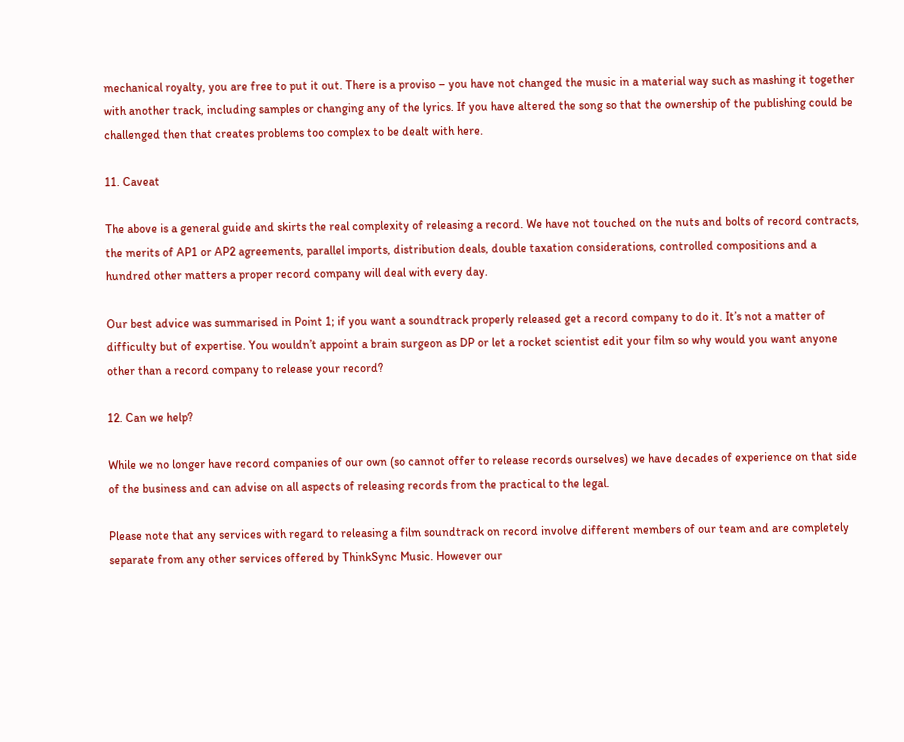mechanical royalty, you are free to put it out. There is a proviso – you have not changed the music in a material way such as mashing it together with another track, including samples or changing any of the lyrics. If you have altered the song so that the ownership of the publishing could be challenged then that creates problems too complex to be dealt with here.

11. Caveat

The above is a general guide and skirts the real complexity of releasing a record. We have not touched on the nuts and bolts of record contracts, the merits of AP1 or AP2 agreements, parallel imports, distribution deals, double taxation considerations, controlled compositions and a hundred other matters a proper record company will deal with every day.

Our best advice was summarised in Point 1; if you want a soundtrack properly released get a record company to do it. It’s not a matter of difficulty but of expertise. You wouldn’t appoint a brain surgeon as DP or let a rocket scientist edit your film so why would you want anyone other than a record company to release your record?

12. Can we help?

While we no longer have record companies of our own (so cannot offer to release records ourselves) we have decades of experience on that side of the business and can advise on all aspects of releasing records from the practical to the legal.

Please note that any services with regard to releasing a film soundtrack on record involve different members of our team and are completely separate from any other services offered by ThinkSync Music. However our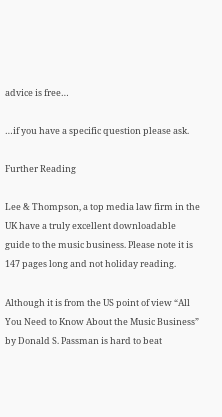advice is free…

…if you have a specific question please ask.

Further Reading

Lee & Thompson, a top media law firm in the UK have a truly excellent downloadable guide to the music business. Please note it is 147 pages long and not holiday reading.

Although it is from the US point of view “All You Need to Know About the Music Business” by Donald S. Passman is hard to beat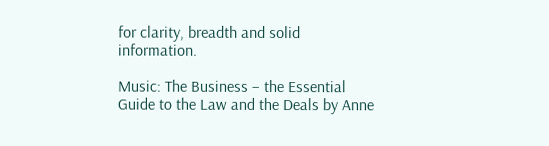for clarity, breadth and solid information.

Music: The Business – the Essential Guide to the Law and the Deals by Anne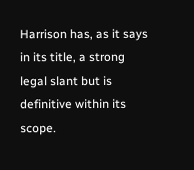Harrison has, as it says in its title, a strong legal slant but is definitive within its scope.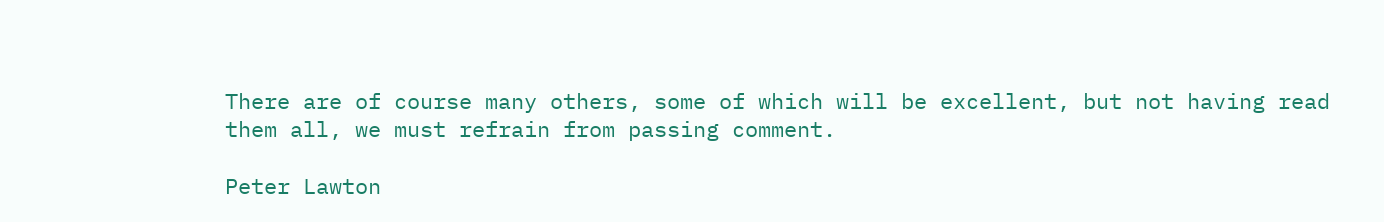There are of course many others, some of which will be excellent, but not having read them all, we must refrain from passing comment.

Peter Lawton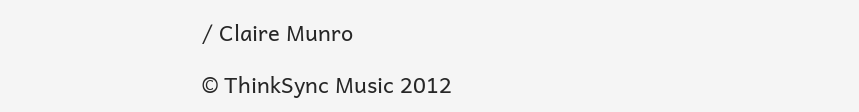/ Claire Munro

© ThinkSync Music 2012